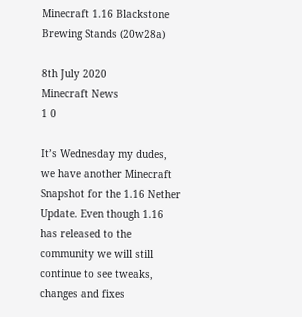Minecraft 1.16 Blackstone Brewing Stands (20w28a)

8th July 2020
Minecraft News
1 0

It’s Wednesday my dudes, we have another Minecraft Snapshot for the 1.16 Nether Update. Even though 1.16 has released to the community we will still continue to see tweaks, changes and fixes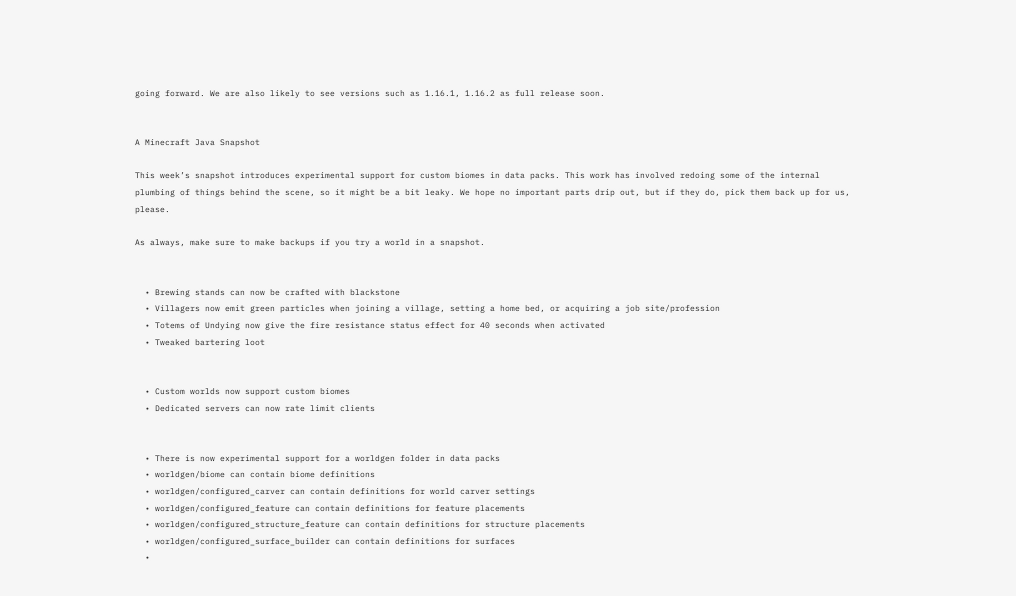going forward. We are also likely to see versions such as 1.16.1, 1.16.2 as full release soon.


A Minecraft Java Snapshot

This week’s snapshot introduces experimental support for custom biomes in data packs. This work has involved redoing some of the internal plumbing of things behind the scene, so it might be a bit leaky. We hope no important parts drip out, but if they do, pick them back up for us, please.

As always, make sure to make backups if you try a world in a snapshot.


  • Brewing stands can now be crafted with blackstone
  • Villagers now emit green particles when joining a village, setting a home bed, or acquiring a job site/profession
  • Totems of Undying now give the fire resistance status effect for 40 seconds when activated
  • Tweaked bartering loot


  • Custom worlds now support custom biomes
  • Dedicated servers can now rate limit clients


  • There is now experimental support for a worldgen folder in data packs
  • worldgen/biome can contain biome definitions
  • worldgen/configured_carver can contain definitions for world carver settings
  • worldgen/configured_feature can contain definitions for feature placements
  • worldgen/configured_structure_feature can contain definitions for structure placements
  • worldgen/configured_surface_builder can contain definitions for surfaces
  •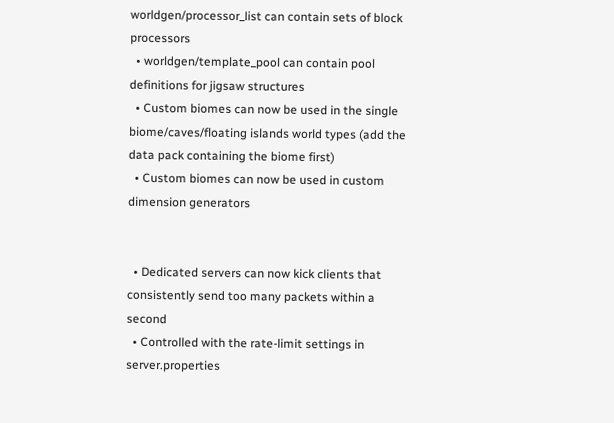worldgen/processor_list can contain sets of block processors
  • worldgen/template_pool can contain pool definitions for jigsaw structures
  • Custom biomes can now be used in the single biome/caves/floating islands world types (add the data pack containing the biome first)
  • Custom biomes can now be used in custom dimension generators


  • Dedicated servers can now kick clients that consistently send too many packets within a second
  • Controlled with the rate-limit settings in server.properties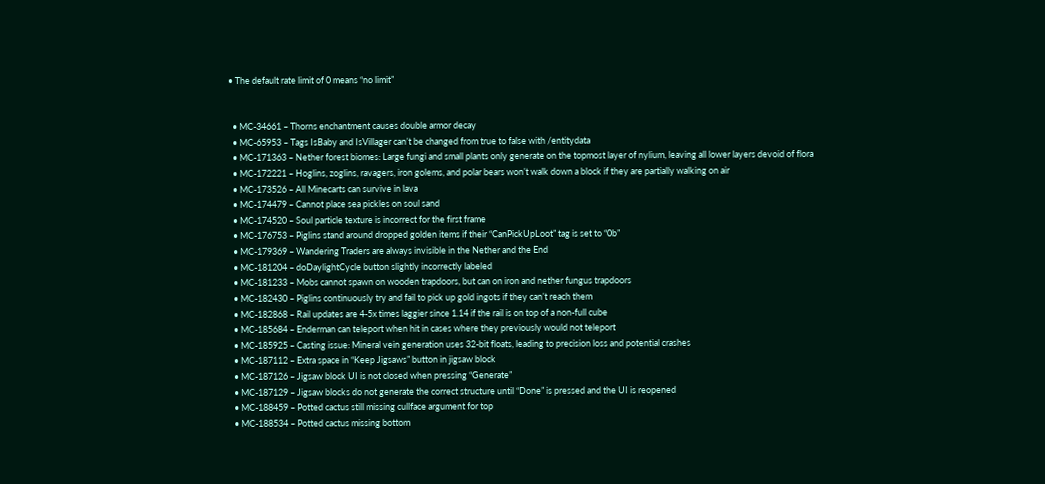• The default rate limit of 0 means “no limit”


  • MC-34661 – Thorns enchantment causes double armor decay
  • MC-65953 – Tags IsBaby and IsVillager can’t be changed from true to false with /entitydata
  • MC-171363 – Nether forest biomes: Large fungi and small plants only generate on the topmost layer of nylium, leaving all lower layers devoid of flora
  • MC-172221 – Hoglins, zoglins, ravagers, iron golems, and polar bears won’t walk down a block if they are partially walking on air
  • MC-173526 – All Minecarts can survive in lava
  • MC-174479 – Cannot place sea pickles on soul sand
  • MC-174520 – Soul particle texture is incorrect for the first frame
  • MC-176753 – Piglins stand around dropped golden items if their “CanPickUpLoot” tag is set to “0b”
  • MC-179369 – Wandering Traders are always invisible in the Nether and the End
  • MC-181204 – doDaylightCycle button slightly incorrectly labeled
  • MC-181233 – Mobs cannot spawn on wooden trapdoors, but can on iron and nether fungus trapdoors
  • MC-182430 – Piglins continuously try and fail to pick up gold ingots if they can’t reach them
  • MC-182868 – Rail updates are 4-5x times laggier since 1.14 if the rail is on top of a non-full cube
  • MC-185684 – Enderman can teleport when hit in cases where they previously would not teleport
  • MC-185925 – Casting issue: Mineral vein generation uses 32-bit floats, leading to precision loss and potential crashes
  • MC-187112 – Extra space in “Keep Jigsaws” button in jigsaw block
  • MC-187126 – Jigsaw block UI is not closed when pressing “Generate”
  • MC-187129 – Jigsaw blocks do not generate the correct structure until “Done” is pressed and the UI is reopened
  • MC-188459 – Potted cactus still missing cullface argument for top
  • MC-188534 – Potted cactus missing bottom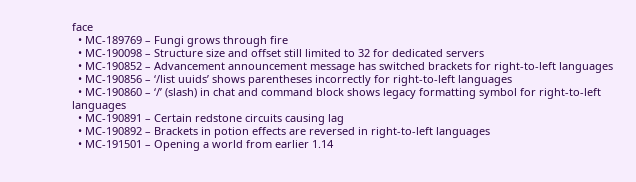face
  • MC-189769 – Fungi grows through fire
  • MC-190098 – Structure size and offset still limited to 32 for dedicated servers
  • MC-190852 – Advancement announcement message has switched brackets for right-to-left languages
  • MC-190856 – ‘/list uuids’ shows parentheses incorrectly for right-to-left languages
  • MC-190860 – ‘/’ (slash) in chat and command block shows legacy formatting symbol for right-to-left languages
  • MC-190891 – Certain redstone circuits causing lag
  • MC-190892 – Brackets in potion effects are reversed in right-to-left languages
  • MC-191501 – Opening a world from earlier 1.14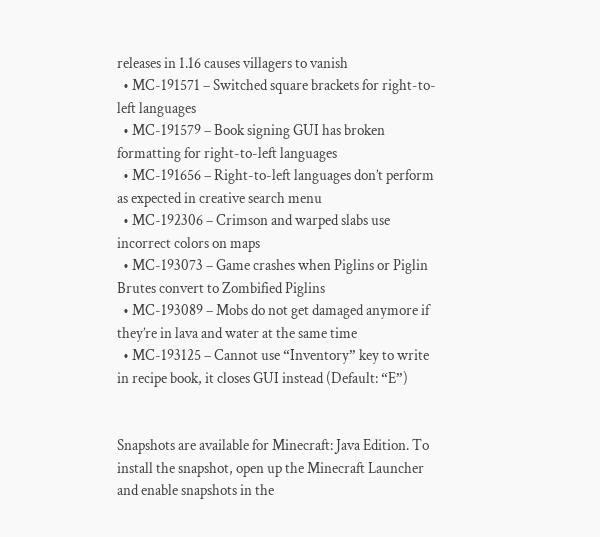releases in 1.16 causes villagers to vanish
  • MC-191571 – Switched square brackets for right-to-left languages
  • MC-191579 – Book signing GUI has broken formatting for right-to-left languages
  • MC-191656 – Right-to-left languages don’t perform as expected in creative search menu
  • MC-192306 – Crimson and warped slabs use incorrect colors on maps
  • MC-193073 – Game crashes when Piglins or Piglin Brutes convert to Zombified Piglins
  • MC-193089 – Mobs do not get damaged anymore if they’re in lava and water at the same time
  • MC-193125 – Cannot use “Inventory” key to write in recipe book, it closes GUI instead (Default: “E”)


Snapshots are available for Minecraft: Java Edition. To install the snapshot, open up the Minecraft Launcher and enable snapshots in the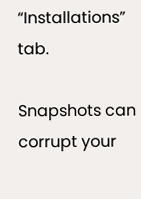“Installations” tab.

Snapshots can corrupt your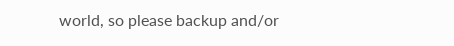world, so please backup and/or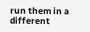run them in a different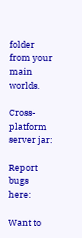folder from your main worlds.

Cross-platform server jar:

Report bugs here:

Want to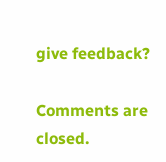give feedback?

Comments are closed.